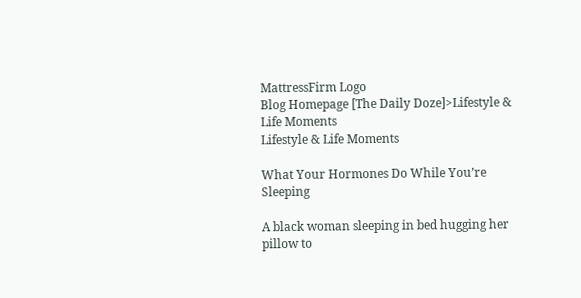MattressFirm Logo
Blog Homepage [The Daily Doze]>Lifestyle & Life Moments
Lifestyle & Life Moments

What Your Hormones Do While You’re Sleeping

A black woman sleeping in bed hugging her pillow to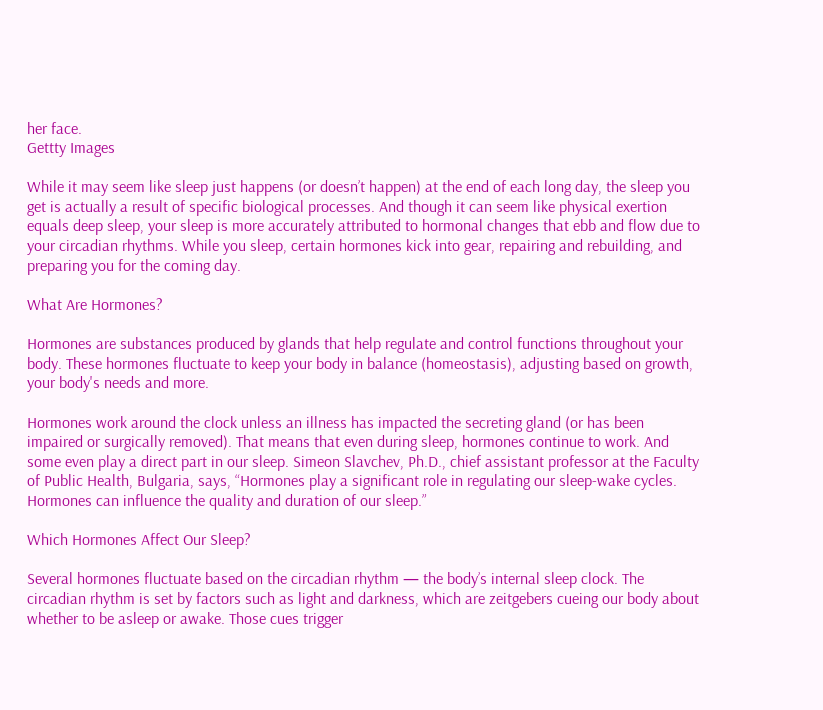her face.
Gettty Images

While it may seem like sleep just happens (or doesn’t happen) at the end of each long day, the sleep you get is actually a result of specific biological processes. And though it can seem like physical exertion equals deep sleep, your sleep is more accurately attributed to hormonal changes that ebb and flow due to your circadian rhythms. While you sleep, certain hormones kick into gear, repairing and rebuilding, and preparing you for the coming day.

What Are Hormones?

Hormones are substances produced by glands that help regulate and control functions throughout your body. These hormones fluctuate to keep your body in balance (homeostasis), adjusting based on growth, your body's needs and more.

Hormones work around the clock unless an illness has impacted the secreting gland (or has been impaired or surgically removed). That means that even during sleep, hormones continue to work. And some even play a direct part in our sleep. Simeon Slavchev, Ph.D., chief assistant professor at the Faculty of Public Health, Bulgaria, says, “Hormones play a significant role in regulating our sleep-wake cycles. Hormones can influence the quality and duration of our sleep.”

Which Hormones Affect Our Sleep?

Several hormones fluctuate based on the circadian rhythm — the body’s internal sleep clock. The circadian rhythm is set by factors such as light and darkness, which are zeitgebers cueing our body about whether to be asleep or awake. Those cues trigger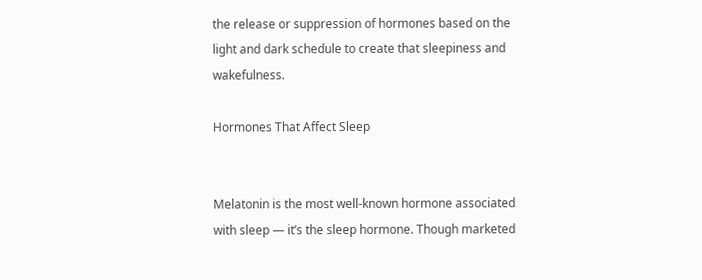the release or suppression of hormones based on the light and dark schedule to create that sleepiness and wakefulness.

Hormones That Affect Sleep


Melatonin is the most well-known hormone associated with sleep — it’s the sleep hormone. Though marketed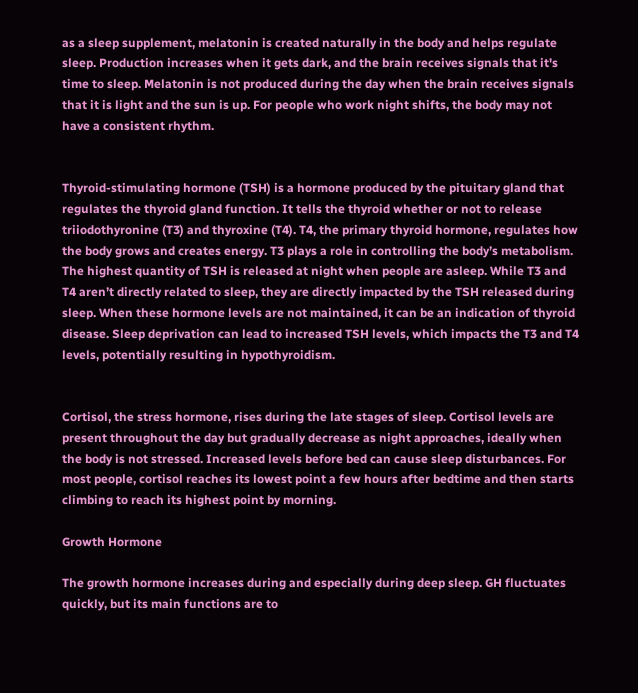as a sleep supplement, melatonin is created naturally in the body and helps regulate sleep. Production increases when it gets dark, and the brain receives signals that it's time to sleep. Melatonin is not produced during the day when the brain receives signals that it is light and the sun is up. For people who work night shifts, the body may not have a consistent rhythm.


Thyroid-stimulating hormone (TSH) is a hormone produced by the pituitary gland that regulates the thyroid gland function. It tells the thyroid whether or not to release triiodothyronine (T3) and thyroxine (T4). T4, the primary thyroid hormone, regulates how the body grows and creates energy. T3 plays a role in controlling the body’s metabolism. The highest quantity of TSH is released at night when people are asleep. While T3 and T4 aren’t directly related to sleep, they are directly impacted by the TSH released during sleep. When these hormone levels are not maintained, it can be an indication of thyroid disease. Sleep deprivation can lead to increased TSH levels, which impacts the T3 and T4 levels, potentially resulting in hypothyroidism.


Cortisol, the stress hormone, rises during the late stages of sleep. Cortisol levels are present throughout the day but gradually decrease as night approaches, ideally when the body is not stressed. Increased levels before bed can cause sleep disturbances. For most people, cortisol reaches its lowest point a few hours after bedtime and then starts climbing to reach its highest point by morning.

Growth Hormone

The growth hormone increases during and especially during deep sleep. GH fluctuates quickly, but its main functions are to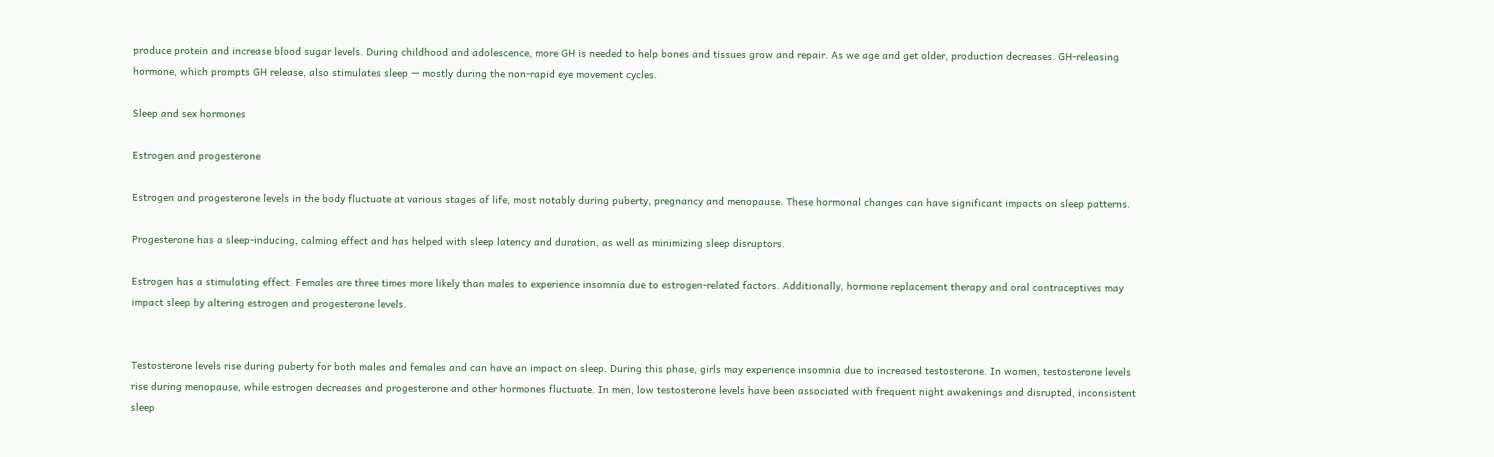produce protein and increase blood sugar levels. During childhood and adolescence, more GH is needed to help bones and tissues grow and repair. As we age and get older, production decreases. GH-releasing hormone, which prompts GH release, also stimulates sleep — mostly during the non-rapid eye movement cycles.

Sleep and sex hormones

Estrogen and progesterone

Estrogen and progesterone levels in the body fluctuate at various stages of life, most notably during puberty, pregnancy and menopause. These hormonal changes can have significant impacts on sleep patterns.

Progesterone has a sleep-inducing, calming effect and has helped with sleep latency and duration, as well as minimizing sleep disruptors.

Estrogen has a stimulating effect. Females are three times more likely than males to experience insomnia due to estrogen-related factors. Additionally, hormone replacement therapy and oral contraceptives may impact sleep by altering estrogen and progesterone levels.


Testosterone levels rise during puberty for both males and females and can have an impact on sleep. During this phase, girls may experience insomnia due to increased testosterone. In women, testosterone levels rise during menopause, while estrogen decreases and progesterone and other hormones fluctuate. In men, low testosterone levels have been associated with frequent night awakenings and disrupted, inconsistent sleep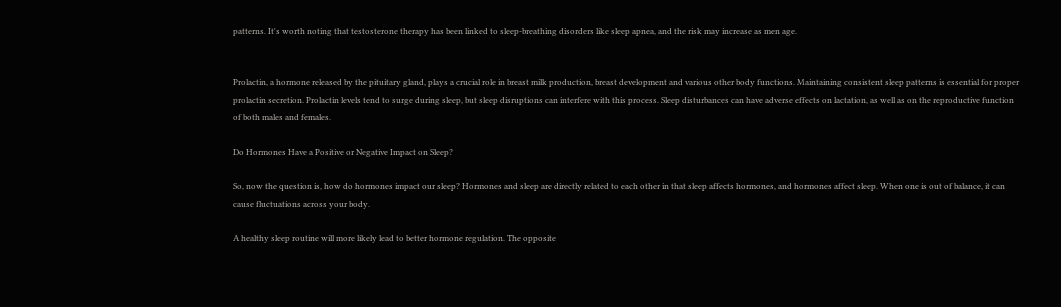patterns. It's worth noting that testosterone therapy has been linked to sleep-breathing disorders like sleep apnea, and the risk may increase as men age.


Prolactin, a hormone released by the pituitary gland, plays a crucial role in breast milk production, breast development and various other body functions. Maintaining consistent sleep patterns is essential for proper prolactin secretion. Prolactin levels tend to surge during sleep, but sleep disruptions can interfere with this process. Sleep disturbances can have adverse effects on lactation, as well as on the reproductive function of both males and females.

Do Hormones Have a Positive or Negative Impact on Sleep?

So, now the question is, how do hormones impact our sleep? Hormones and sleep are directly related to each other in that sleep affects hormones, and hormones affect sleep. When one is out of balance, it can cause fluctuations across your body.

A healthy sleep routine will more likely lead to better hormone regulation. The opposite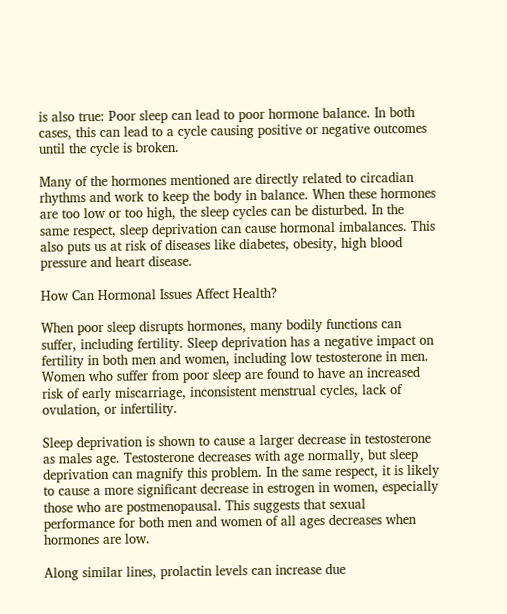is also true: Poor sleep can lead to poor hormone balance. In both cases, this can lead to a cycle causing positive or negative outcomes until the cycle is broken.

Many of the hormones mentioned are directly related to circadian rhythms and work to keep the body in balance. When these hormones are too low or too high, the sleep cycles can be disturbed. In the same respect, sleep deprivation can cause hormonal imbalances. This also puts us at risk of diseases like diabetes, obesity, high blood pressure and heart disease.

How Can Hormonal Issues Affect Health?

When poor sleep disrupts hormones, many bodily functions can suffer, including fertility. Sleep deprivation has a negative impact on fertility in both men and women, including low testosterone in men. Women who suffer from poor sleep are found to have an increased risk of early miscarriage, inconsistent menstrual cycles, lack of ovulation, or infertility.

Sleep deprivation is shown to cause a larger decrease in testosterone as males age. Testosterone decreases with age normally, but sleep deprivation can magnify this problem. In the same respect, it is likely to cause a more significant decrease in estrogen in women, especially those who are postmenopausal. This suggests that sexual performance for both men and women of all ages decreases when hormones are low.

Along similar lines, prolactin levels can increase due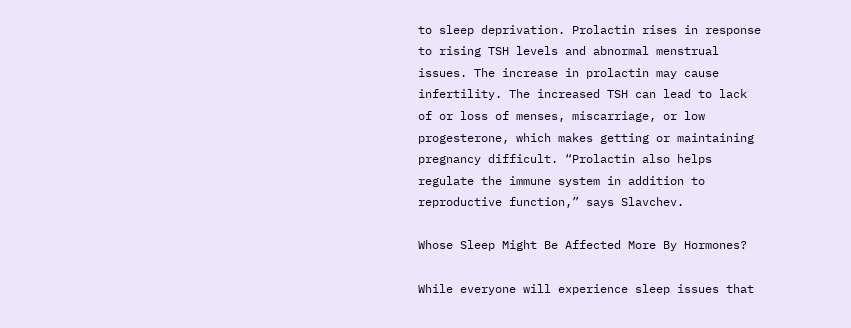to sleep deprivation. Prolactin rises in response to rising TSH levels and abnormal menstrual issues. The increase in prolactin may cause infertility. The increased TSH can lead to lack of or loss of menses, miscarriage, or low progesterone, which makes getting or maintaining pregnancy difficult. “Prolactin also helps regulate the immune system in addition to reproductive function,” says Slavchev.

Whose Sleep Might Be Affected More By Hormones?

While everyone will experience sleep issues that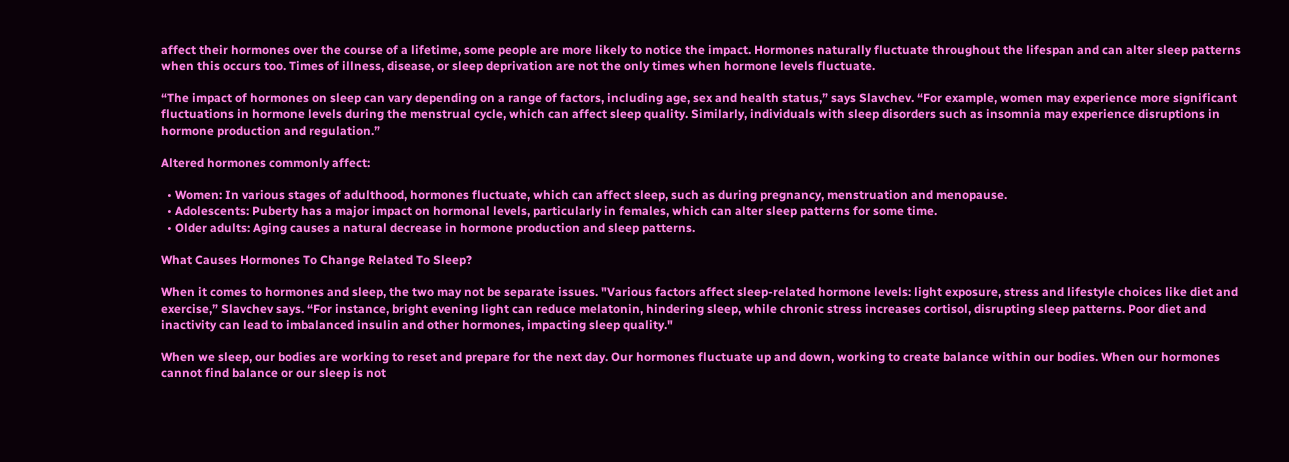affect their hormones over the course of a lifetime, some people are more likely to notice the impact. Hormones naturally fluctuate throughout the lifespan and can alter sleep patterns when this occurs too. Times of illness, disease, or sleep deprivation are not the only times when hormone levels fluctuate.

“The impact of hormones on sleep can vary depending on a range of factors, including age, sex and health status,” says Slavchev. “For example, women may experience more significant fluctuations in hormone levels during the menstrual cycle, which can affect sleep quality. Similarly, individuals with sleep disorders such as insomnia may experience disruptions in hormone production and regulation.”

Altered hormones commonly affect:

  • Women: In various stages of adulthood, hormones fluctuate, which can affect sleep, such as during pregnancy, menstruation and menopause.
  • Adolescents: Puberty has a major impact on hormonal levels, particularly in females, which can alter sleep patterns for some time.
  • Older adults: Aging causes a natural decrease in hormone production and sleep patterns.

What Causes Hormones To Change Related To Sleep?

When it comes to hormones and sleep, the two may not be separate issues. "Various factors affect sleep-related hormone levels: light exposure, stress and lifestyle choices like diet and exercise,” Slavchev says. “For instance, bright evening light can reduce melatonin, hindering sleep, while chronic stress increases cortisol, disrupting sleep patterns. Poor diet and inactivity can lead to imbalanced insulin and other hormones, impacting sleep quality."

When we sleep, our bodies are working to reset and prepare for the next day. Our hormones fluctuate up and down, working to create balance within our bodies. When our hormones cannot find balance or our sleep is not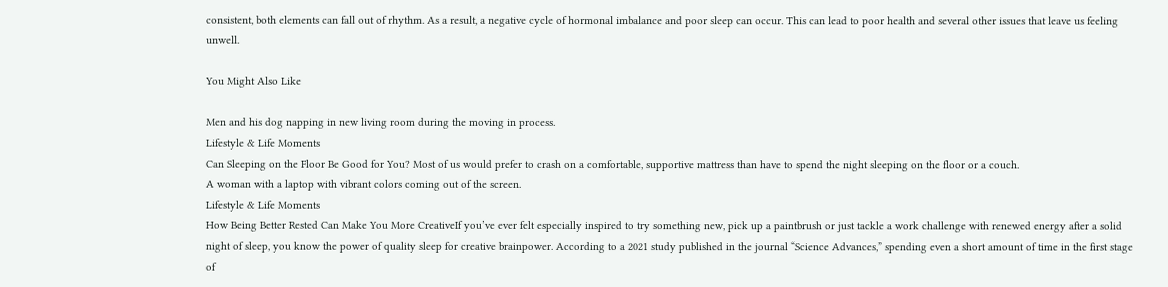consistent, both elements can fall out of rhythm. As a result, a negative cycle of hormonal imbalance and poor sleep can occur. This can lead to poor health and several other issues that leave us feeling unwell.

You Might Also Like

Men and his dog napping in new living room during the moving in process.
Lifestyle & Life Moments
Can Sleeping on the Floor Be Good for You? Most of us would prefer to crash on a comfortable, supportive mattress than have to spend the night sleeping on the floor or a couch.
A woman with a laptop with vibrant colors coming out of the screen.
Lifestyle & Life Moments
How Being Better Rested Can Make You More CreativeIf you’ve ever felt especially inspired to try something new, pick up a paintbrush or just tackle a work challenge with renewed energy after a solid night of sleep, you know the power of quality sleep for creative brainpower. According to a 2021 study published in the journal “Science Advances,” spending even a short amount of time in the first stage of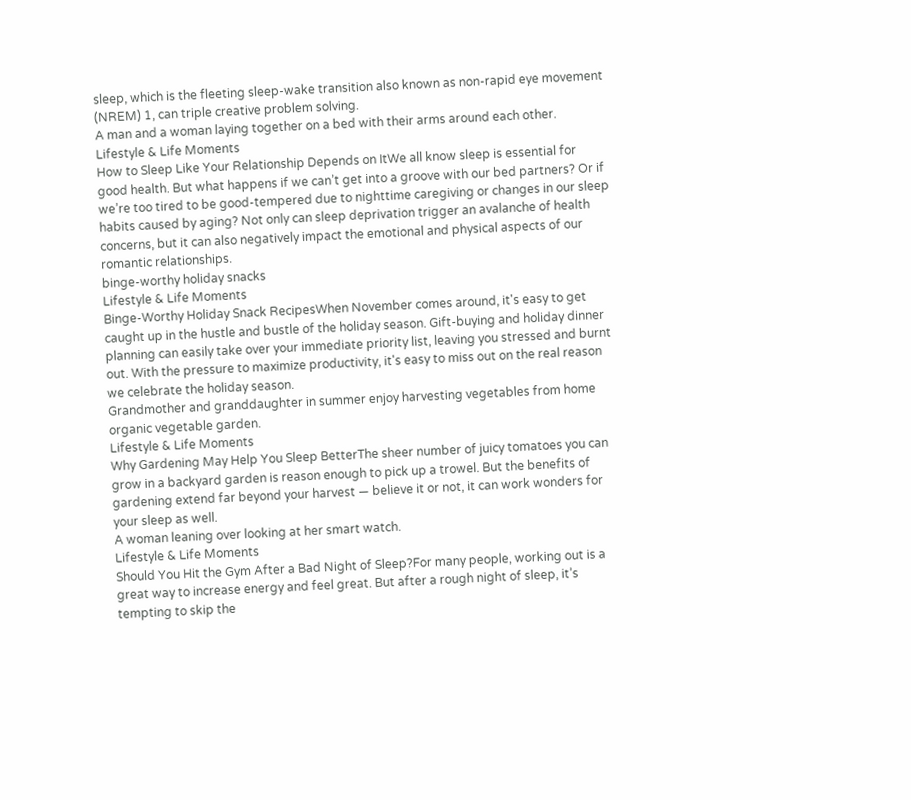sleep, which is the fleeting sleep-wake transition also known as non-rapid eye movement (NREM) 1, can triple creative problem solving.
A man and a woman laying together on a bed with their arms around each other.
Lifestyle & Life Moments
How to Sleep Like Your Relationship Depends on ItWe all know sleep is essential for good health. But what happens if we can’t get into a groove with our bed partners? Or if we’re too tired to be good-tempered due to nighttime caregiving or changes in our sleep habits caused by aging? Not only can sleep deprivation trigger an avalanche of health concerns, but it can also negatively impact the emotional and physical aspects of our romantic relationships.
binge-worthy holiday snacks
Lifestyle & Life Moments
Binge-Worthy Holiday Snack RecipesWhen November comes around, it's easy to get caught up in the hustle and bustle of the holiday season. Gift-buying and holiday dinner planning can easily take over your immediate priority list, leaving you stressed and burnt out. With the pressure to maximize productivity, it's easy to miss out on the real reason we celebrate the holiday season.
Grandmother and granddaughter in summer enjoy harvesting vegetables from home organic vegetable garden.
Lifestyle & Life Moments
Why Gardening May Help You Sleep BetterThe sheer number of juicy tomatoes you can grow in a backyard garden is reason enough to pick up a trowel. But the benefits of gardening extend far beyond your harvest — believe it or not, it can work wonders for your sleep as well.
A woman leaning over looking at her smart watch.
Lifestyle & Life Moments
Should You Hit the Gym After a Bad Night of Sleep?For many people, working out is a great way to increase energy and feel great. But after a rough night of sleep, it’s tempting to skip the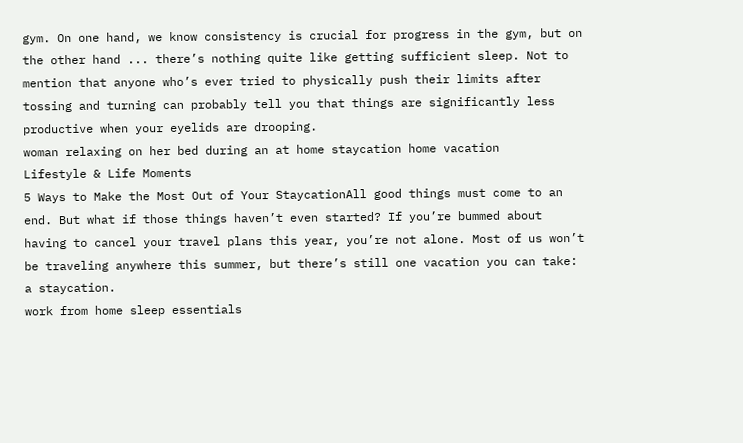gym. On one hand, we know consistency is crucial for progress in the gym, but on the other hand ... there’s nothing quite like getting sufficient sleep. Not to mention that anyone who’s ever tried to physically push their limits after tossing and turning can probably tell you that things are significantly less productive when your eyelids are drooping.
woman relaxing on her bed during an at home staycation home vacation
Lifestyle & Life Moments
5 Ways to Make the Most Out of Your StaycationAll good things must come to an end. But what if those things haven’t even started? If you’re bummed about having to cancel your travel plans this year, you’re not alone. Most of us won’t be traveling anywhere this summer, but there’s still one vacation you can take: a staycation.
work from home sleep essentials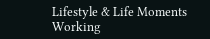Lifestyle & Life Moments
Working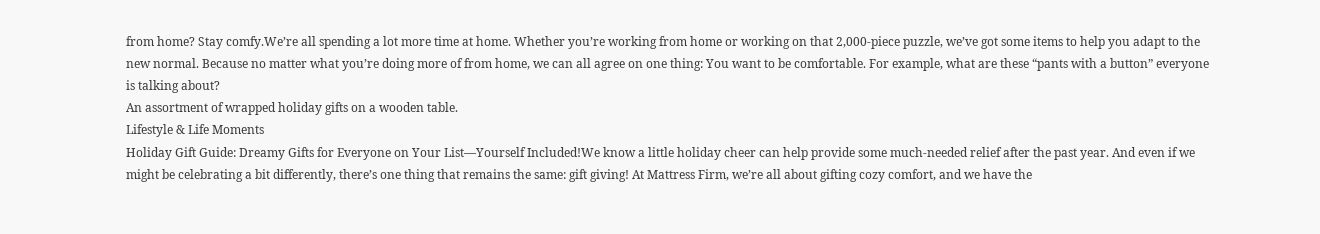from home? Stay comfy.We’re all spending a lot more time at home. Whether you’re working from home or working on that 2,000-piece puzzle, we’ve got some items to help you adapt to the new normal. Because no matter what you’re doing more of from home, we can all agree on one thing: You want to be comfortable. For example, what are these “pants with a button” everyone is talking about?
An assortment of wrapped holiday gifts on a wooden table.
Lifestyle & Life Moments
Holiday Gift Guide: Dreamy Gifts for Everyone on Your List—Yourself Included!We know a little holiday cheer can help provide some much-needed relief after the past year. And even if we might be celebrating a bit differently, there’s one thing that remains the same: gift giving! At Mattress Firm, we’re all about gifting cozy comfort, and we have the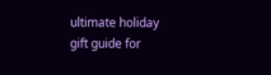ultimate holiday gift guide for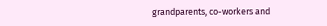grandparents, co-workers and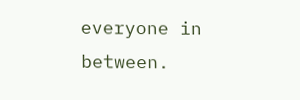everyone in between.